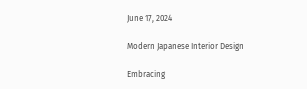June 17, 2024

Modern Japanese Interior Design

Embracing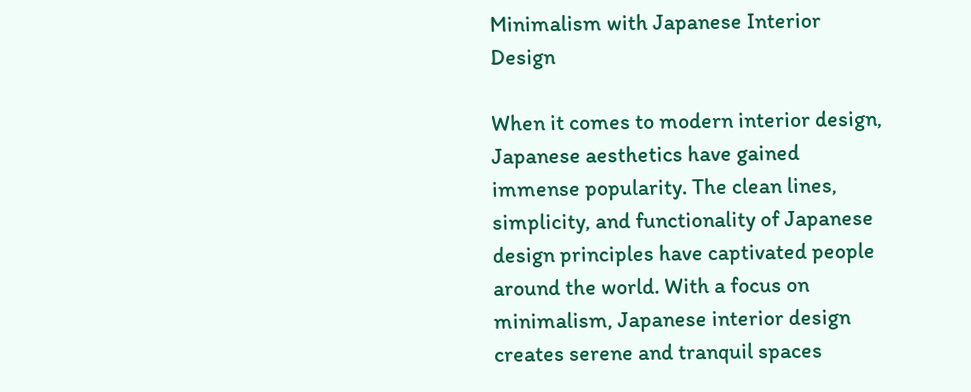Minimalism with Japanese Interior Design

When it comes to modern interior design, Japanese aesthetics have gained immense popularity. The clean lines, simplicity, and functionality of Japanese design principles have captivated people around the world. With a focus on minimalism, Japanese interior design creates serene and tranquil spaces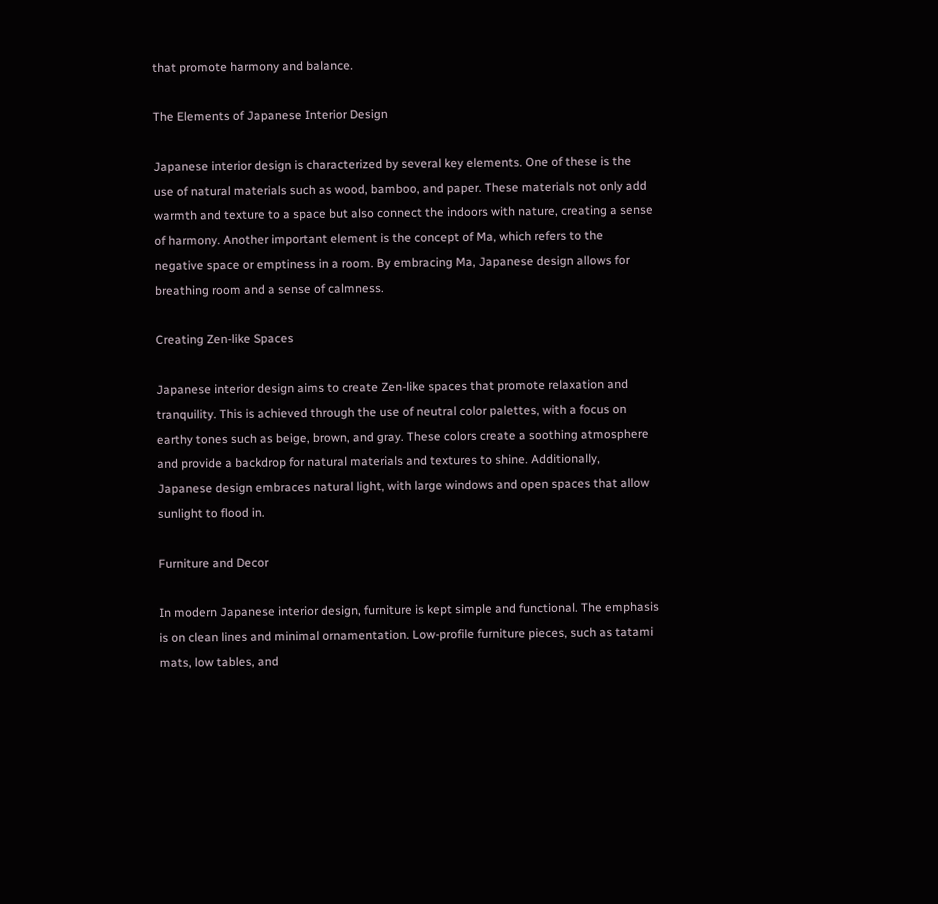that promote harmony and balance.

The Elements of Japanese Interior Design

Japanese interior design is characterized by several key elements. One of these is the use of natural materials such as wood, bamboo, and paper. These materials not only add warmth and texture to a space but also connect the indoors with nature, creating a sense of harmony. Another important element is the concept of Ma, which refers to the negative space or emptiness in a room. By embracing Ma, Japanese design allows for breathing room and a sense of calmness.

Creating Zen-like Spaces

Japanese interior design aims to create Zen-like spaces that promote relaxation and tranquility. This is achieved through the use of neutral color palettes, with a focus on earthy tones such as beige, brown, and gray. These colors create a soothing atmosphere and provide a backdrop for natural materials and textures to shine. Additionally, Japanese design embraces natural light, with large windows and open spaces that allow sunlight to flood in.

Furniture and Decor

In modern Japanese interior design, furniture is kept simple and functional. The emphasis is on clean lines and minimal ornamentation. Low-profile furniture pieces, such as tatami mats, low tables, and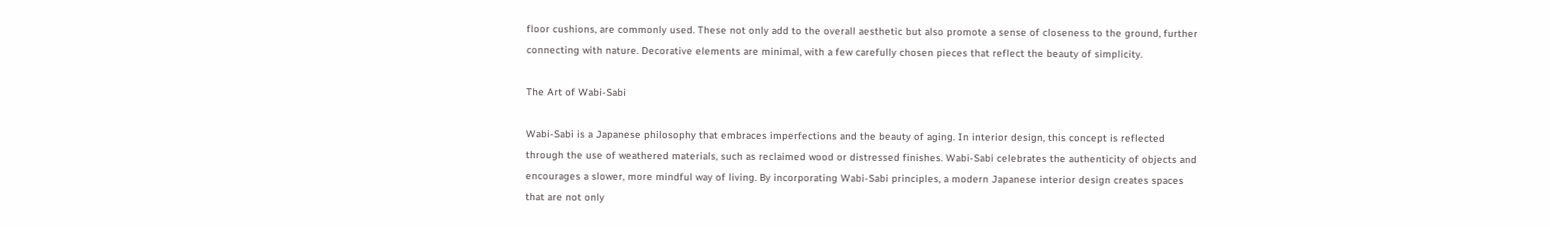floor cushions, are commonly used. These not only add to the overall aesthetic but also promote a sense of closeness to the ground, further connecting with nature. Decorative elements are minimal, with a few carefully chosen pieces that reflect the beauty of simplicity.

The Art of Wabi-Sabi

Wabi-Sabi is a Japanese philosophy that embraces imperfections and the beauty of aging. In interior design, this concept is reflected through the use of weathered materials, such as reclaimed wood or distressed finishes. Wabi-Sabi celebrates the authenticity of objects and encourages a slower, more mindful way of living. By incorporating Wabi-Sabi principles, a modern Japanese interior design creates spaces that are not only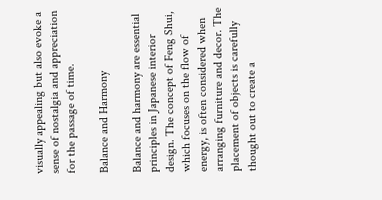visually appealing but also evoke a sense of nostalgia and appreciation for the passage of time.

Balance and Harmony

Balance and harmony are essential principles in Japanese interior design. The concept of Feng Shui, which focuses on the flow of energy, is often considered when arranging furniture and decor. The placement of objects is carefully thought out to create a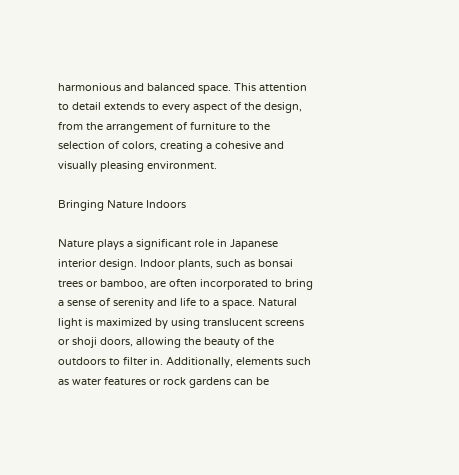harmonious and balanced space. This attention to detail extends to every aspect of the design, from the arrangement of furniture to the selection of colors, creating a cohesive and visually pleasing environment.

Bringing Nature Indoors

Nature plays a significant role in Japanese interior design. Indoor plants, such as bonsai trees or bamboo, are often incorporated to bring a sense of serenity and life to a space. Natural light is maximized by using translucent screens or shoji doors, allowing the beauty of the outdoors to filter in. Additionally, elements such as water features or rock gardens can be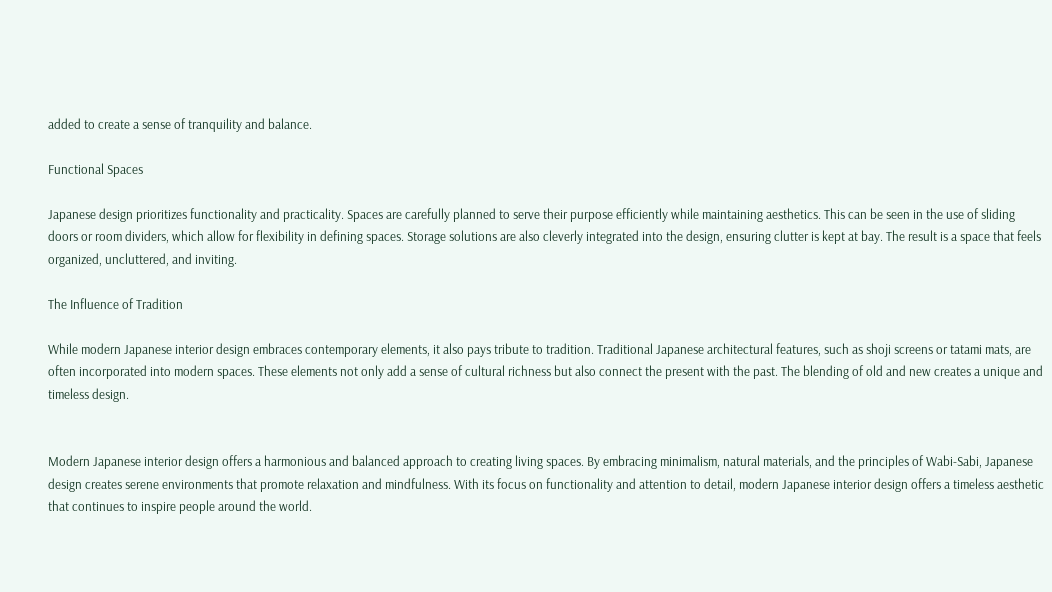added to create a sense of tranquility and balance.

Functional Spaces

Japanese design prioritizes functionality and practicality. Spaces are carefully planned to serve their purpose efficiently while maintaining aesthetics. This can be seen in the use of sliding doors or room dividers, which allow for flexibility in defining spaces. Storage solutions are also cleverly integrated into the design, ensuring clutter is kept at bay. The result is a space that feels organized, uncluttered, and inviting.

The Influence of Tradition

While modern Japanese interior design embraces contemporary elements, it also pays tribute to tradition. Traditional Japanese architectural features, such as shoji screens or tatami mats, are often incorporated into modern spaces. These elements not only add a sense of cultural richness but also connect the present with the past. The blending of old and new creates a unique and timeless design.


Modern Japanese interior design offers a harmonious and balanced approach to creating living spaces. By embracing minimalism, natural materials, and the principles of Wabi-Sabi, Japanese design creates serene environments that promote relaxation and mindfulness. With its focus on functionality and attention to detail, modern Japanese interior design offers a timeless aesthetic that continues to inspire people around the world.